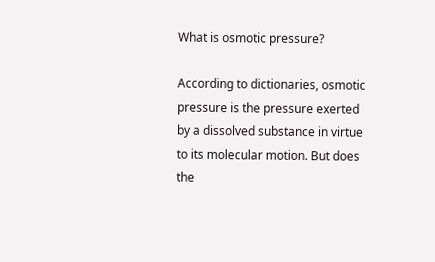What is osmotic pressure?

According to dictionaries, osmotic pressure is the pressure exerted by a dissolved substance in virtue to its molecular motion. But does the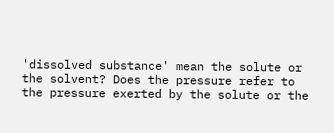'dissolved substance' mean the solute or the solvent? Does the pressure refer to the pressure exerted by the solute or the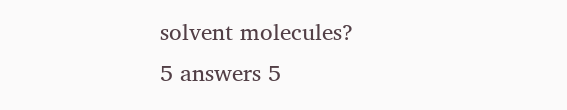solvent molecules?
5 answers 5